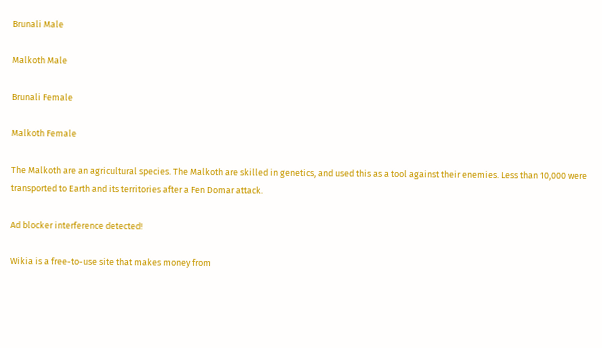Brunali Male

Malkoth Male

Brunali Female

Malkoth Female

The Malkoth are an agricultural species. The Malkoth are skilled in genetics, and used this as a tool against their enemies. Less than 10,000 were transported to Earth and its territories after a Fen Domar attack.

Ad blocker interference detected!

Wikia is a free-to-use site that makes money from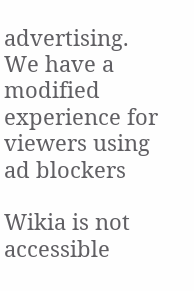advertising. We have a modified experience for viewers using ad blockers

Wikia is not accessible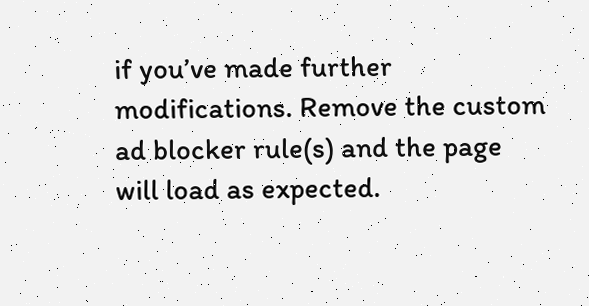if you’ve made further modifications. Remove the custom ad blocker rule(s) and the page will load as expected.